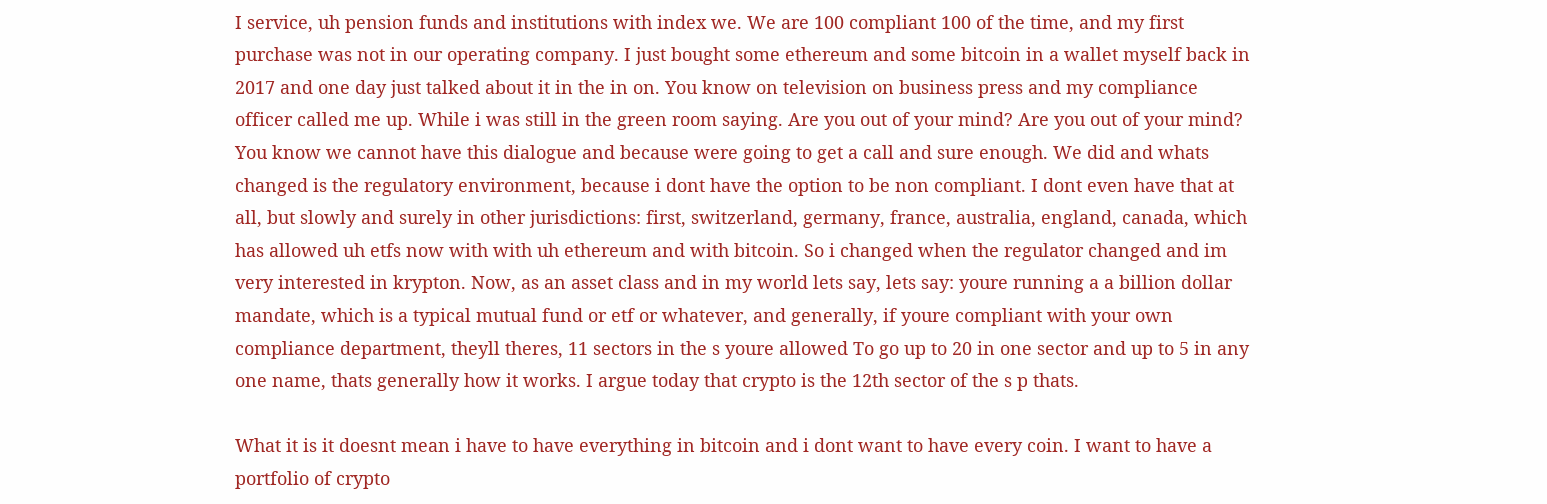I service, uh pension funds and institutions with index we. We are 100 compliant 100 of the time, and my first purchase was not in our operating company. I just bought some ethereum and some bitcoin in a wallet myself back in 2017 and one day just talked about it in the in on. You know on television on business press and my compliance officer called me up. While i was still in the green room saying. Are you out of your mind? Are you out of your mind? You know we cannot have this dialogue and because were going to get a call and sure enough. We did and whats changed is the regulatory environment, because i dont have the option to be non compliant. I dont even have that at all, but slowly and surely in other jurisdictions: first, switzerland, germany, france, australia, england, canada, which has allowed uh etfs now with with uh ethereum and with bitcoin. So i changed when the regulator changed and im very interested in krypton. Now, as an asset class and in my world lets say, lets say: youre running a a billion dollar mandate, which is a typical mutual fund or etf or whatever, and generally, if youre compliant with your own compliance department, theyll theres, 11 sectors in the s youre allowed To go up to 20 in one sector and up to 5 in any one name, thats generally how it works. I argue today that crypto is the 12th sector of the s p thats.

What it is it doesnt mean i have to have everything in bitcoin and i dont want to have every coin. I want to have a portfolio of crypto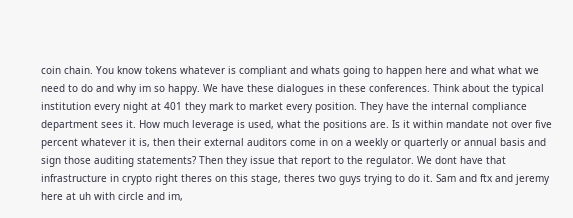coin chain. You know tokens whatever is compliant and whats going to happen here and what what we need to do and why im so happy. We have these dialogues in these conferences. Think about the typical institution every night at 401 they mark to market every position. They have the internal compliance department sees it. How much leverage is used, what the positions are. Is it within mandate not over five percent whatever it is, then their external auditors come in on a weekly or quarterly or annual basis and sign those auditing statements? Then they issue that report to the regulator. We dont have that infrastructure in crypto right theres on this stage, theres two guys trying to do it. Sam and ftx and jeremy here at uh with circle and im,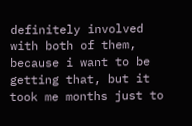definitely involved with both of them, because i want to be getting that, but it took me months just to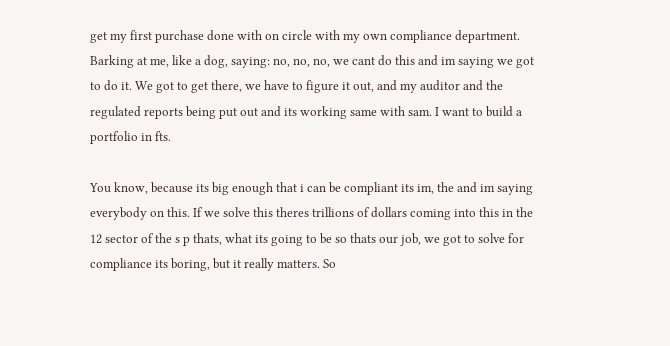get my first purchase done with on circle with my own compliance department. Barking at me, like a dog, saying: no, no, no, we cant do this and im saying we got to do it. We got to get there, we have to figure it out, and my auditor and the regulated reports being put out and its working same with sam. I want to build a portfolio in fts.

You know, because its big enough that i can be compliant its im, the and im saying everybody on this. If we solve this theres trillions of dollars coming into this in the 12 sector of the s p thats, what its going to be so thats our job, we got to solve for compliance its boring, but it really matters. So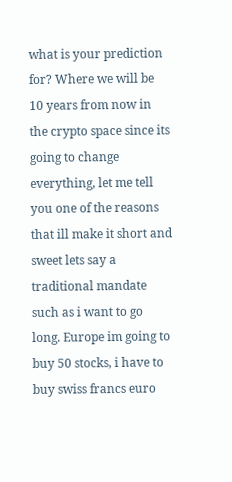what is your prediction for? Where we will be 10 years from now in the crypto space since its going to change everything, let me tell you one of the reasons that ill make it short and sweet lets say a traditional mandate such as i want to go long. Europe im going to buy 50 stocks, i have to buy swiss francs euro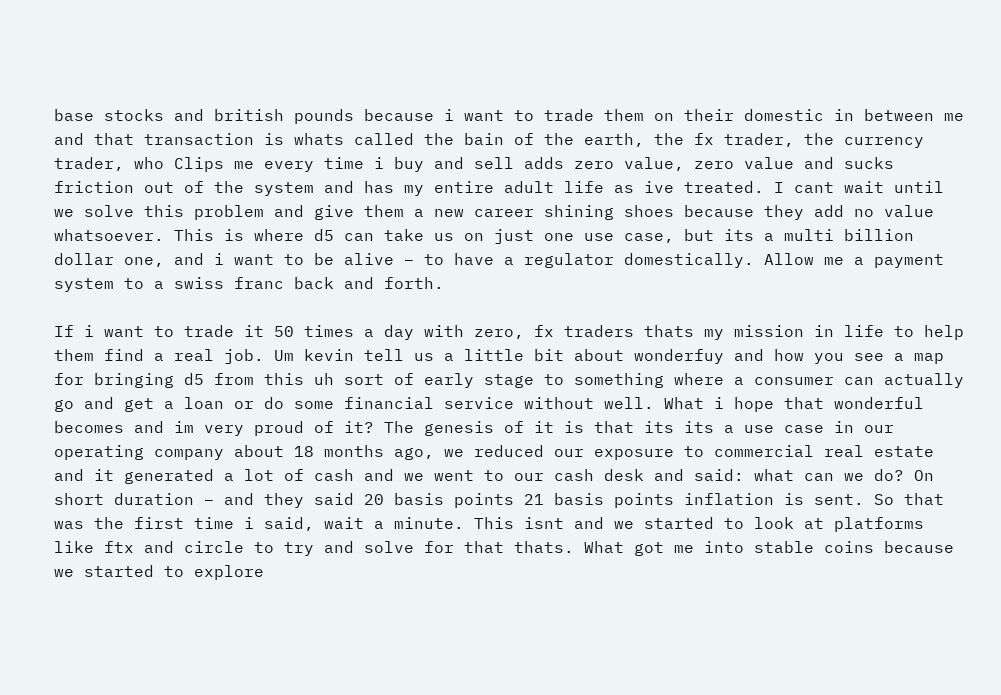base stocks and british pounds because i want to trade them on their domestic in between me and that transaction is whats called the bain of the earth, the fx trader, the currency trader, who Clips me every time i buy and sell adds zero value, zero value and sucks friction out of the system and has my entire adult life as ive treated. I cant wait until we solve this problem and give them a new career shining shoes because they add no value whatsoever. This is where d5 can take us on just one use case, but its a multi billion dollar one, and i want to be alive – to have a regulator domestically. Allow me a payment system to a swiss franc back and forth.

If i want to trade it 50 times a day with zero, fx traders thats my mission in life to help them find a real job. Um kevin tell us a little bit about wonderfuy and how you see a map for bringing d5 from this uh sort of early stage to something where a consumer can actually go and get a loan or do some financial service without well. What i hope that wonderful becomes and im very proud of it? The genesis of it is that its its a use case in our operating company about 18 months ago, we reduced our exposure to commercial real estate and it generated a lot of cash and we went to our cash desk and said: what can we do? On short duration – and they said 20 basis points 21 basis points inflation is sent. So that was the first time i said, wait a minute. This isnt and we started to look at platforms like ftx and circle to try and solve for that thats. What got me into stable coins because we started to explore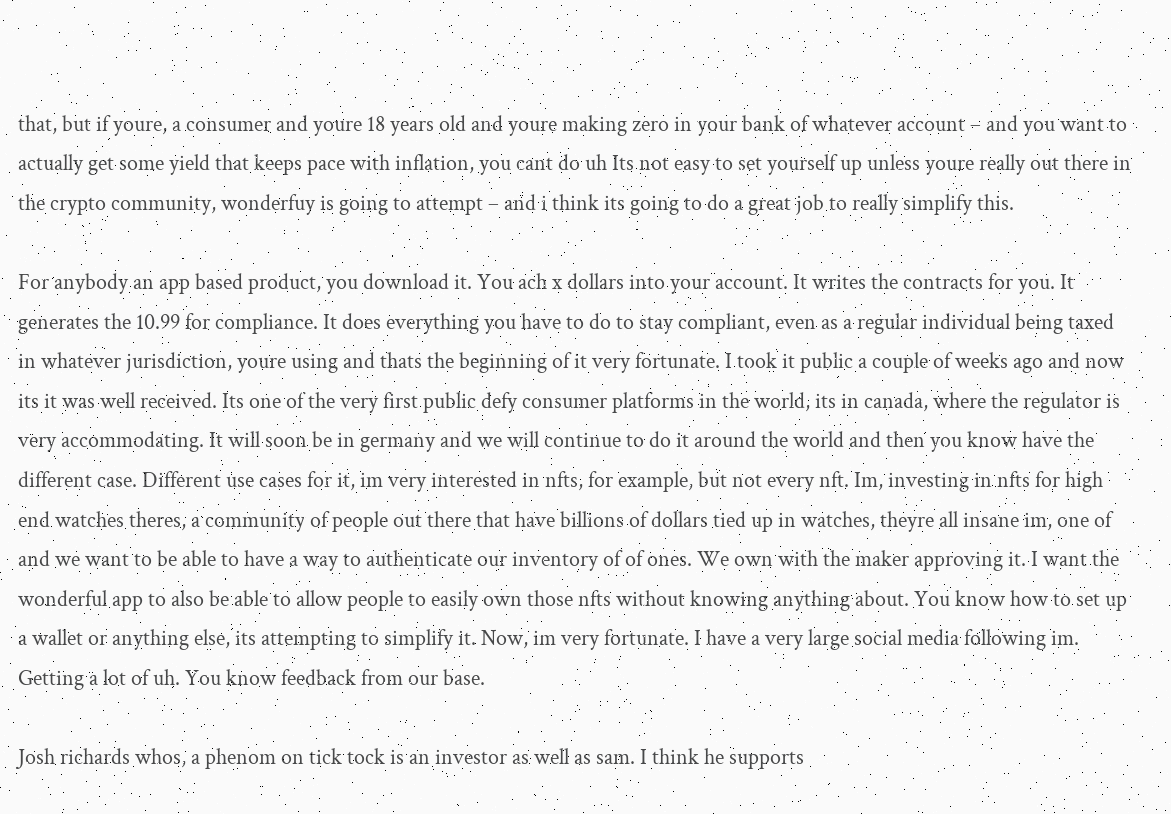that, but if youre, a consumer and youre 18 years old and youre making zero in your bank of whatever account – and you want to actually get some yield that keeps pace with inflation, you cant do uh Its not easy to set yourself up unless youre really out there in the crypto community, wonderfuy is going to attempt – and i think its going to do a great job to really simplify this.

For anybody an app based product, you download it. You ach x dollars into your account. It writes the contracts for you. It generates the 10.99 for compliance. It does everything you have to do to stay compliant, even as a regular individual being taxed in whatever jurisdiction, youre using and thats the beginning of it very fortunate. I took it public a couple of weeks ago and now its it was well received. Its one of the very first public defy consumer platforms in the world, its in canada, where the regulator is very accommodating. It will soon be in germany and we will continue to do it around the world and then you know have the different case. Different use cases for it, im very interested in nfts, for example, but not every nft. Im, investing in nfts for high end watches theres, a community of people out there that have billions of dollars tied up in watches, theyre all insane im, one of and we want to be able to have a way to authenticate our inventory of of ones. We own with the maker approving it. I want the wonderful app to also be able to allow people to easily own those nfts without knowing anything about. You know how to set up a wallet or anything else, its attempting to simplify it. Now, im very fortunate. I have a very large social media following im. Getting a lot of uh. You know feedback from our base.

Josh richards whos, a phenom on tick tock is an investor as well as sam. I think he supports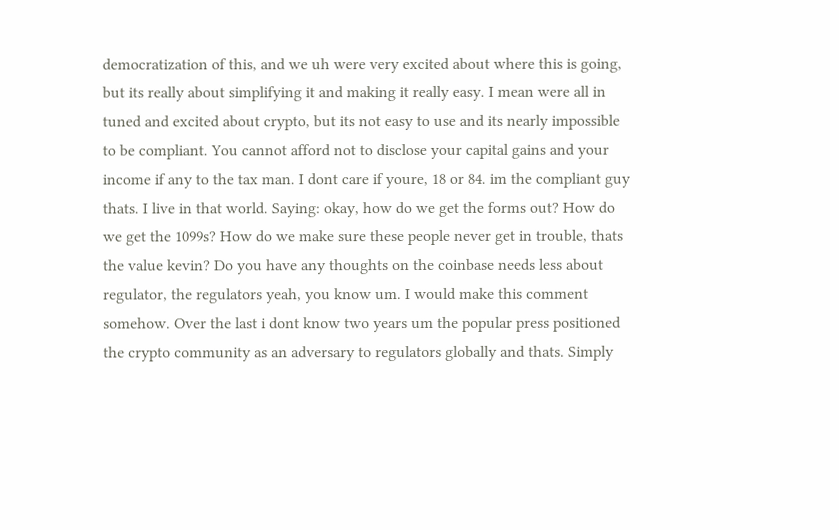democratization of this, and we uh were very excited about where this is going, but its really about simplifying it and making it really easy. I mean were all in tuned and excited about crypto, but its not easy to use and its nearly impossible to be compliant. You cannot afford not to disclose your capital gains and your income if any to the tax man. I dont care if youre, 18 or 84. im the compliant guy thats. I live in that world. Saying: okay, how do we get the forms out? How do we get the 1099s? How do we make sure these people never get in trouble, thats the value kevin? Do you have any thoughts on the coinbase needs less about regulator, the regulators yeah, you know um. I would make this comment somehow. Over the last i dont know two years um the popular press positioned the crypto community as an adversary to regulators globally and thats. Simply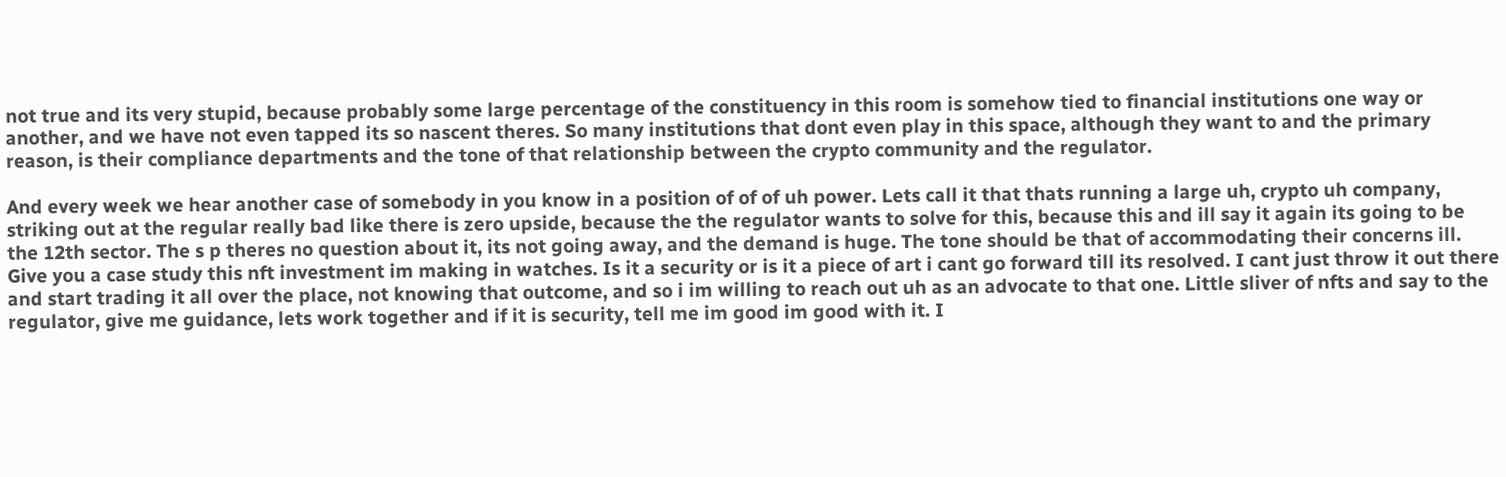not true and its very stupid, because probably some large percentage of the constituency in this room is somehow tied to financial institutions one way or another, and we have not even tapped its so nascent theres. So many institutions that dont even play in this space, although they want to and the primary reason, is their compliance departments and the tone of that relationship between the crypto community and the regulator.

And every week we hear another case of somebody in you know in a position of of of uh power. Lets call it that thats running a large uh, crypto uh company, striking out at the regular really bad like there is zero upside, because the the regulator wants to solve for this, because this and ill say it again its going to be the 12th sector. The s p theres no question about it, its not going away, and the demand is huge. The tone should be that of accommodating their concerns ill. Give you a case study this nft investment im making in watches. Is it a security or is it a piece of art i cant go forward till its resolved. I cant just throw it out there and start trading it all over the place, not knowing that outcome, and so i im willing to reach out uh as an advocate to that one. Little sliver of nfts and say to the regulator, give me guidance, lets work together and if it is security, tell me im good im good with it. I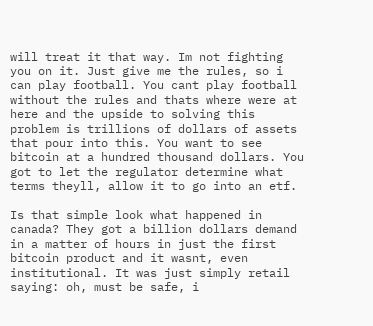will treat it that way. Im not fighting you on it. Just give me the rules, so i can play football. You cant play football without the rules and thats where were at here and the upside to solving this problem is trillions of dollars of assets that pour into this. You want to see bitcoin at a hundred thousand dollars. You got to let the regulator determine what terms theyll, allow it to go into an etf.

Is that simple look what happened in canada? They got a billion dollars demand in a matter of hours in just the first bitcoin product and it wasnt, even institutional. It was just simply retail saying: oh, must be safe, i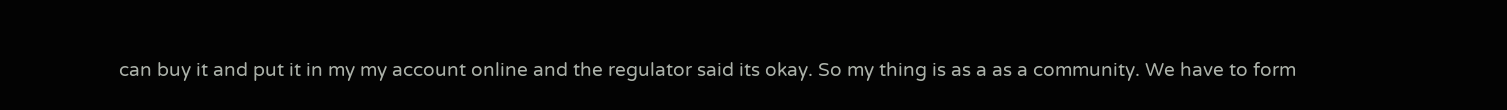can buy it and put it in my my account online and the regulator said its okay. So my thing is as a as a community. We have to form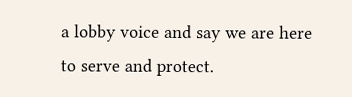a lobby voice and say we are here to serve and protect.